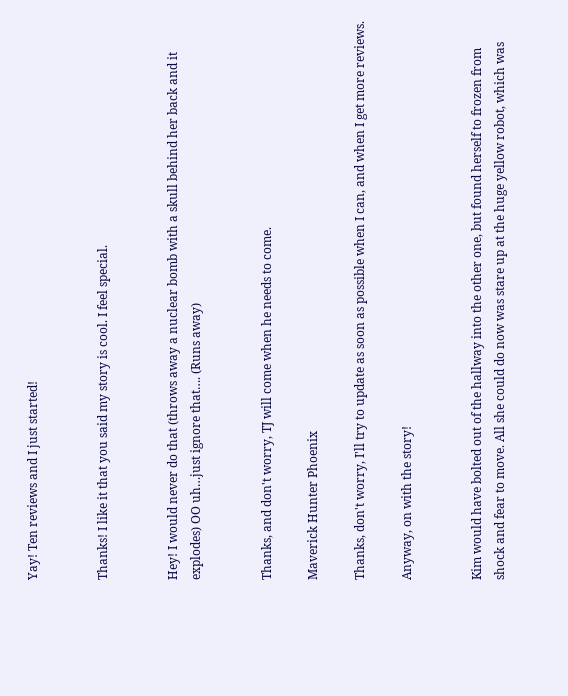Yay! Ten reviews and I just started!


Thanks! I like it that you said my story is cool. I feel special.


Hey! I would never do that (throws away a nuclear bomb with a skull behind her back and it explodes) OO uh…just ignore that…. (Runs away)


Thanks, and don't worry, TJ will come when he needs to come.

Maverick Hunter Phoenix

Thanks, don't worry, I'll try to update as soon as possible when I can, and when I get more reviews.

Anyway, on with the story!


Kim would have bolted out of the hallway into the other one, but found herself to frozen from shock and fear to move. All she could do now was stare up at the huge yellow robot, which was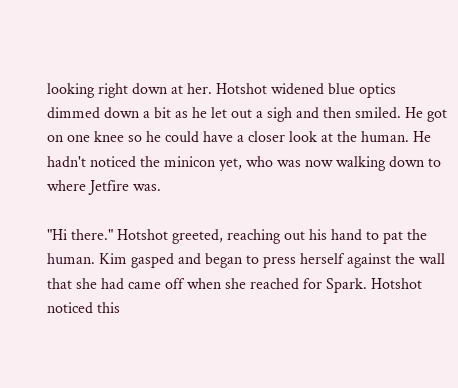looking right down at her. Hotshot widened blue optics dimmed down a bit as he let out a sigh and then smiled. He got on one knee so he could have a closer look at the human. He hadn't noticed the minicon yet, who was now walking down to where Jetfire was.

"Hi there." Hotshot greeted, reaching out his hand to pat the human. Kim gasped and began to press herself against the wall that she had came off when she reached for Spark. Hotshot noticed this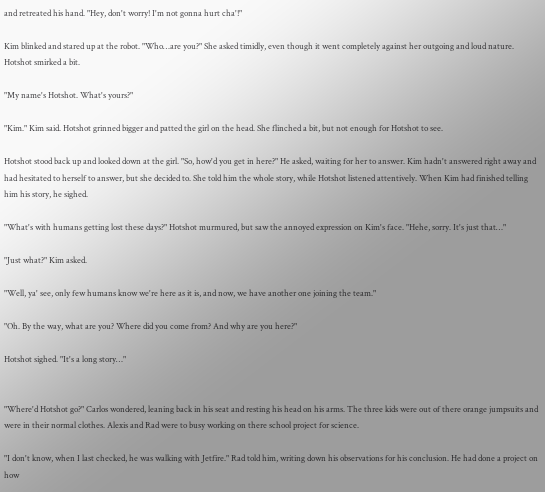and retreated his hand. "Hey, don't worry! I'm not gonna hurt cha'!"

Kim blinked and stared up at the robot. "Who…are you?" She asked timidly, even though it went completely against her outgoing and loud nature. Hotshot smirked a bit.

"My name's Hotshot. What's yours?"

"Kim." Kim said. Hotshot grinned bigger and patted the girl on the head. She flinched a bit, but not enough for Hotshot to see.

Hotshot stood back up and looked down at the girl. "So, how'd you get in here?" He asked, waiting for her to answer. Kim hadn't answered right away and had hesitated to herself to answer, but she decided to. She told him the whole story, while Hotshot listened attentively. When Kim had finished telling him his story, he sighed.

"What's with humans getting lost these days?" Hotshot murmured, but saw the annoyed expression on Kim's face. "Hehe, sorry. It's just that…"

"Just what?" Kim asked.

"Well, ya' see, only few humans know we're here as it is, and now, we have another one joining the team."

"Oh. By the way, what are you? Where did you come from? And why are you here?"

Hotshot sighed. "It's a long story…"


"Where'd Hotshot go?" Carlos wondered, leaning back in his seat and resting his head on his arms. The three kids were out of there orange jumpsuits and were in their normal clothes. Alexis and Rad were to busy working on there school project for science.

"I don't know, when I last checked, he was walking with Jetfire." Rad told him, writing down his observations for his conclusion. He had done a project on how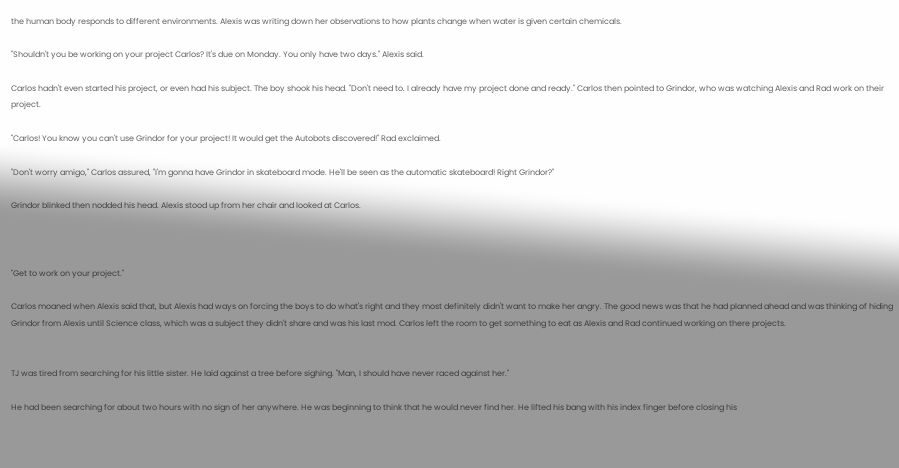the human body responds to different environments. Alexis was writing down her observations to how plants change when water is given certain chemicals.

"Shouldn't you be working on your project Carlos? It's due on Monday. You only have two days." Alexis said.

Carlos hadn't even started his project, or even had his subject. The boy shook his head. "Don't need to. I already have my project done and ready." Carlos then pointed to Grindor, who was watching Alexis and Rad work on their project.

"Carlos! You know you can't use Grindor for your project! It would get the Autobots discovered!" Rad exclaimed.

"Don't worry amigo," Carlos assured, "I'm gonna have Grindor in skateboard mode. He'll be seen as the automatic skateboard! Right Grindor?"

Grindor blinked then nodded his head. Alexis stood up from her chair and looked at Carlos.



"Get to work on your project."

Carlos moaned when Alexis said that, but Alexis had ways on forcing the boys to do what's right and they most definitely didn't want to make her angry. The good news was that he had planned ahead and was thinking of hiding Grindor from Alexis until Science class, which was a subject they didn't share and was his last mod. Carlos left the room to get something to eat as Alexis and Rad continued working on there projects.


TJ was tired from searching for his little sister. He laid against a tree before sighing. "Man, I should have never raced against her."

He had been searching for about two hours with no sign of her anywhere. He was beginning to think that he would never find her. He lifted his bang with his index finger before closing his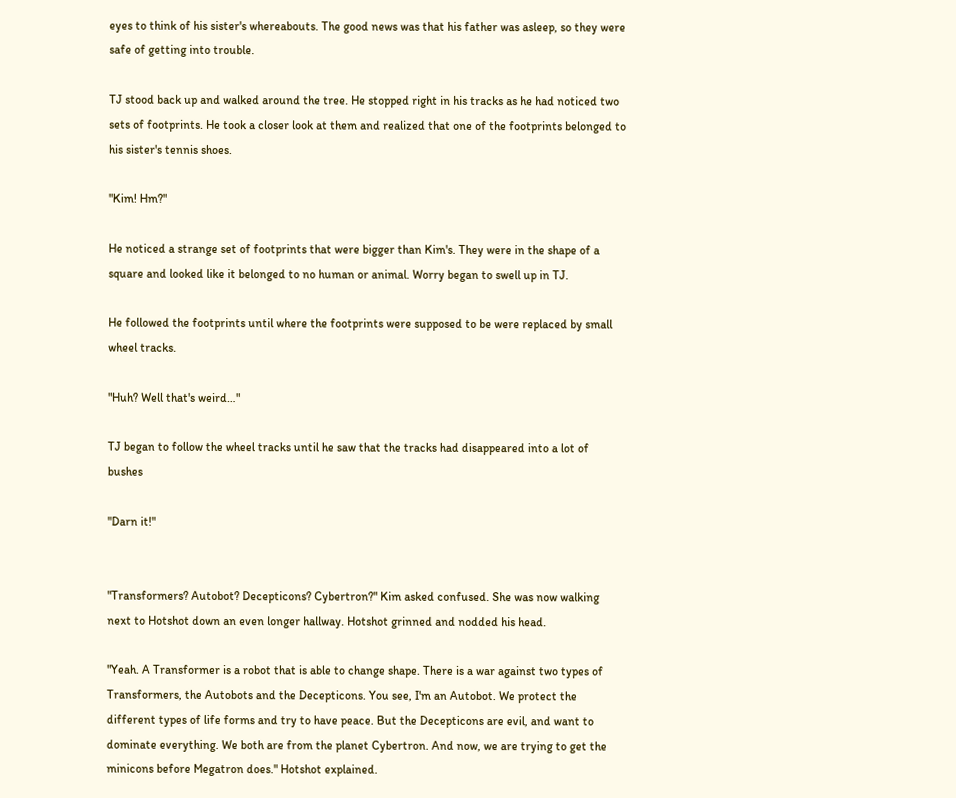eyes to think of his sister's whereabouts. The good news was that his father was asleep, so they were safe of getting into trouble.

TJ stood back up and walked around the tree. He stopped right in his tracks as he had noticed two sets of footprints. He took a closer look at them and realized that one of the footprints belonged to his sister's tennis shoes.

"Kim! Hm?"

He noticed a strange set of footprints that were bigger than Kim's. They were in the shape of a square and looked like it belonged to no human or animal. Worry began to swell up in TJ.

He followed the footprints until where the footprints were supposed to be were replaced by small wheel tracks.

"Huh? Well that's weird…"

TJ began to follow the wheel tracks until he saw that the tracks had disappeared into a lot of bushes

"Darn it!"


"Transformers? Autobot? Decepticons? Cybertron?" Kim asked confused. She was now walking next to Hotshot down an even longer hallway. Hotshot grinned and nodded his head.

"Yeah. A Transformer is a robot that is able to change shape. There is a war against two types of Transformers, the Autobots and the Decepticons. You see, I'm an Autobot. We protect the different types of life forms and try to have peace. But the Decepticons are evil, and want to dominate everything. We both are from the planet Cybertron. And now, we are trying to get the minicons before Megatron does." Hotshot explained.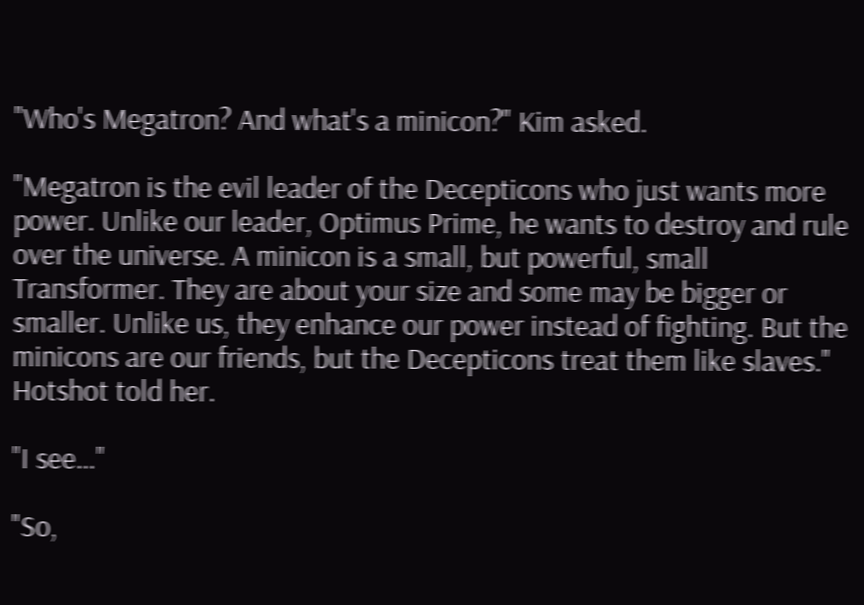"Who's Megatron? And what's a minicon?" Kim asked.

"Megatron is the evil leader of the Decepticons who just wants more power. Unlike our leader, Optimus Prime, he wants to destroy and rule over the universe. A minicon is a small, but powerful, small Transformer. They are about your size and some may be bigger or smaller. Unlike us, they enhance our power instead of fighting. But the minicons are our friends, but the Decepticons treat them like slaves." Hotshot told her.

"I see…"

"So,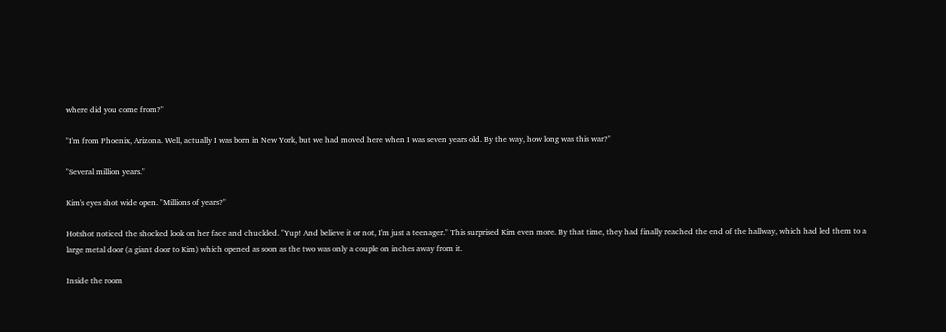where did you come from?"

"I'm from Phoenix, Arizona. Well, actually I was born in New York, but we had moved here when I was seven years old. By the way, how long was this war?"

"Several million years."

Kim's eyes shot wide open. "Millions of years?"

Hotshot noticed the shocked look on her face and chuckled. "Yup! And believe it or not, I'm just a teenager." This surprised Kim even more. By that time, they had finally reached the end of the hallway, which had led them to a large metal door (a giant door to Kim) which opened as soon as the two was only a couple on inches away from it.

Inside the room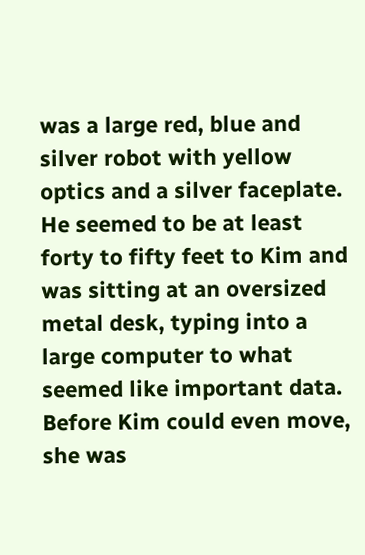was a large red, blue and silver robot with yellow optics and a silver faceplate. He seemed to be at least forty to fifty feet to Kim and was sitting at an oversized metal desk, typing into a large computer to what seemed like important data. Before Kim could even move, she was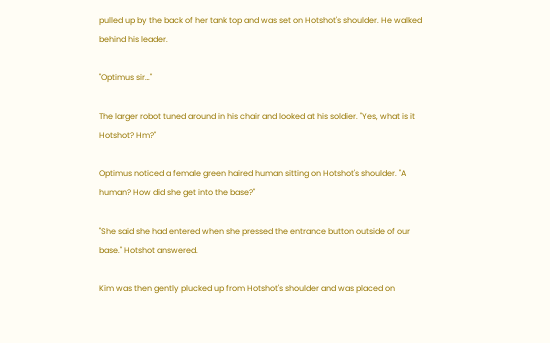pulled up by the back of her tank top and was set on Hotshot's shoulder. He walked behind his leader.

"Optimus sir…"

The larger robot tuned around in his chair and looked at his soldier. "Yes, what is it Hotshot? Hm?"

Optimus noticed a female green haired human sitting on Hotshot's shoulder. "A human? How did she get into the base?"

"She said she had entered when she pressed the entrance button outside of our base." Hotshot answered.

Kim was then gently plucked up from Hotshot's shoulder and was placed on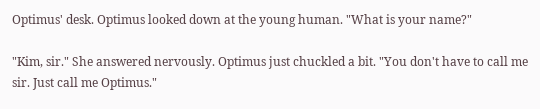Optimus' desk. Optimus looked down at the young human. "What is your name?"

"Kim, sir." She answered nervously. Optimus just chuckled a bit. "You don't have to call me sir. Just call me Optimus."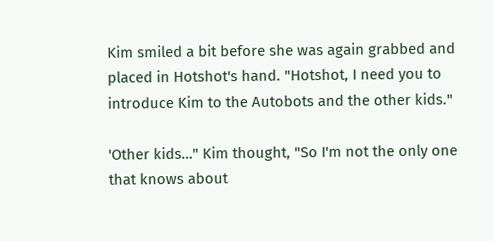Kim smiled a bit before she was again grabbed and placed in Hotshot's hand. "Hotshot, I need you to introduce Kim to the Autobots and the other kids."

'Other kids…" Kim thought, "So I'm not the only one that knows about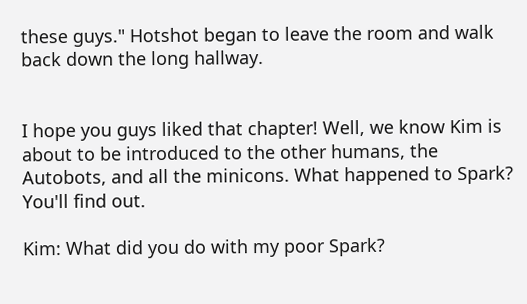these guys." Hotshot began to leave the room and walk back down the long hallway.


I hope you guys liked that chapter! Well, we know Kim is about to be introduced to the other humans, the Autobots, and all the minicons. What happened to Spark? You'll find out.

Kim: What did you do with my poor Spark?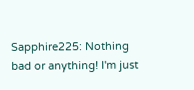Sapphire225: Nothing bad or anything! I'm just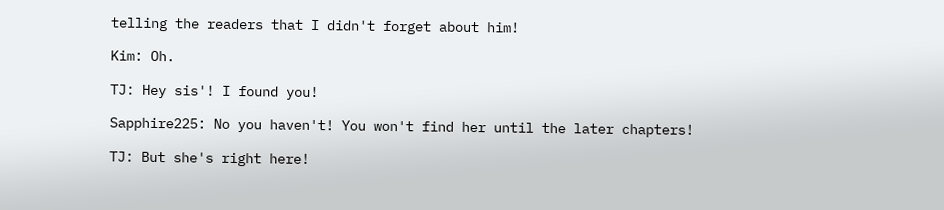telling the readers that I didn't forget about him!

Kim: Oh.

TJ: Hey sis'! I found you!

Sapphire225: No you haven't! You won't find her until the later chapters!

TJ: But she's right here!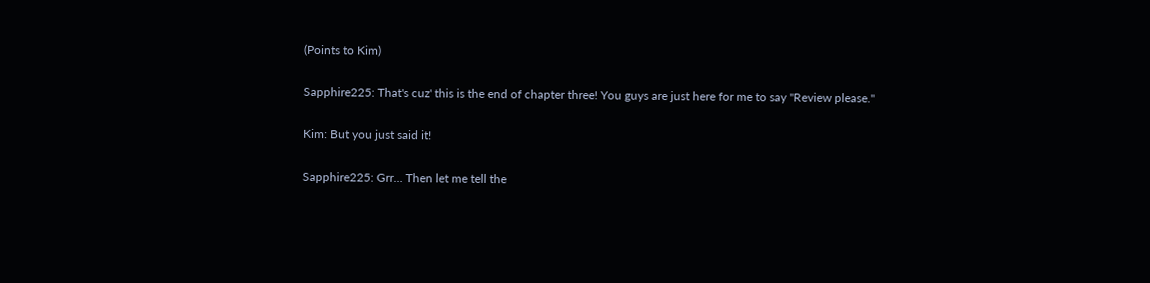(Points to Kim)

Sapphire225: That's cuz' this is the end of chapter three! You guys are just here for me to say "Review please."

Kim: But you just said it!

Sapphire225: Grr… Then let me tell the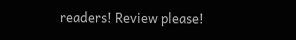readers! Review please!